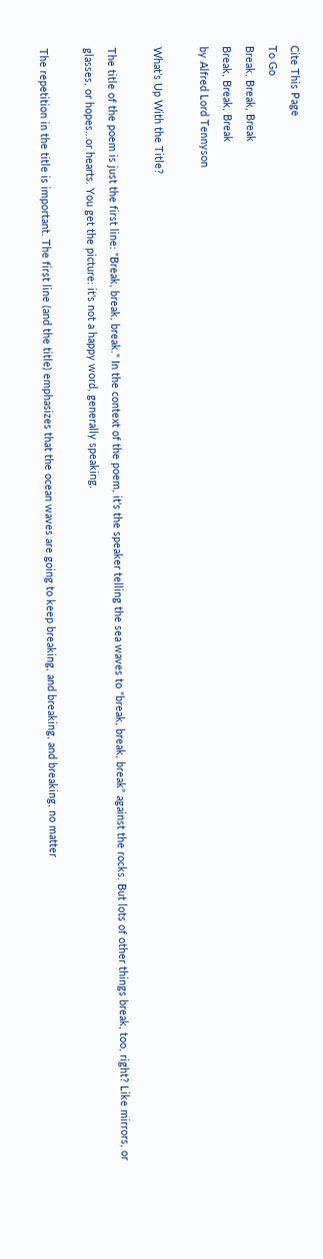Cite This Page
To Go
Break, Break, Break
Break, Break, Break
by Alfred Lord Tennyson

What’s Up With the Title?

The title of the poem is just the first line: "Break, break, break." In the context of the poem, it's the speaker telling the sea waves to "break, break, break" against the rocks. But lots of other things break, too, right? Like mirrors, or glasses, or hopes…or hearts. You get the picture: it's not a happy word, generally speaking.

The repetition in the title is important. The first line (and the title) emphasizes that the ocean waves are going to keep breaking, and breaking, and breaking, no matter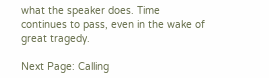what the speaker does. Time continues to pass, even in the wake of great tragedy.

Next Page: Calling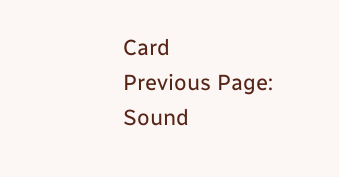Card
Previous Page: Sound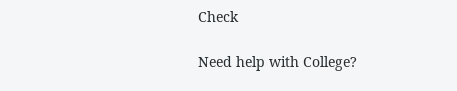Check

Need help with College?